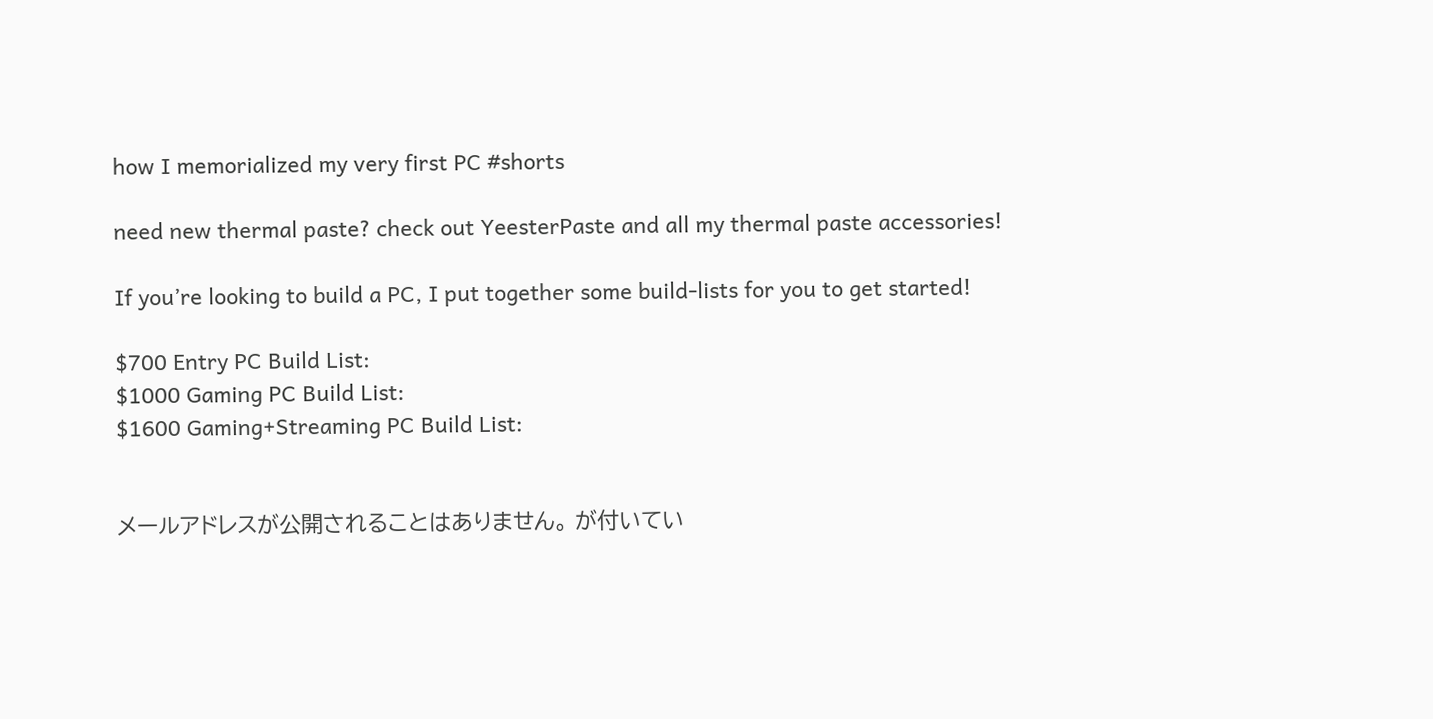how I memorialized my very first PC #shorts

need new thermal paste? check out YeesterPaste and all my thermal paste accessories!

If you’re looking to build a PC, I put together some build-lists for you to get started!

$700 Entry PC Build List:
$1000 Gaming PC Build List:
$1600 Gaming+Streaming PC Build List:


メールアドレスが公開されることはありません。 が付いてい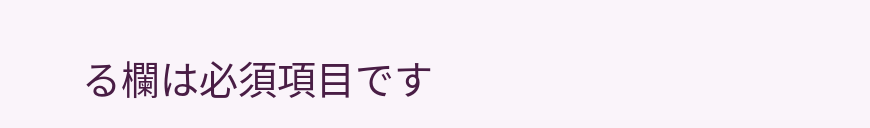る欄は必須項目です